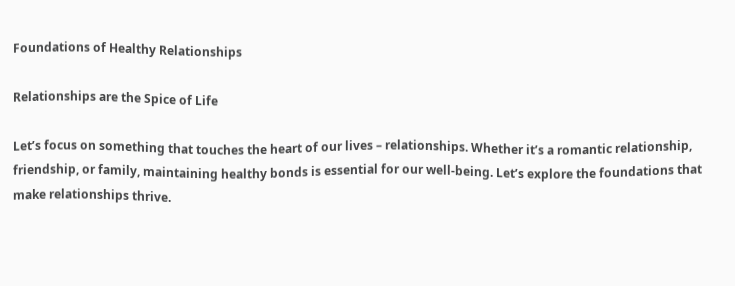Foundations of Healthy Relationships

Relationships are the Spice of Life

Let’s focus on something that touches the heart of our lives – relationships. Whether it’s a romantic relationship, friendship, or family, maintaining healthy bonds is essential for our well-being. Let’s explore the foundations that make relationships thrive.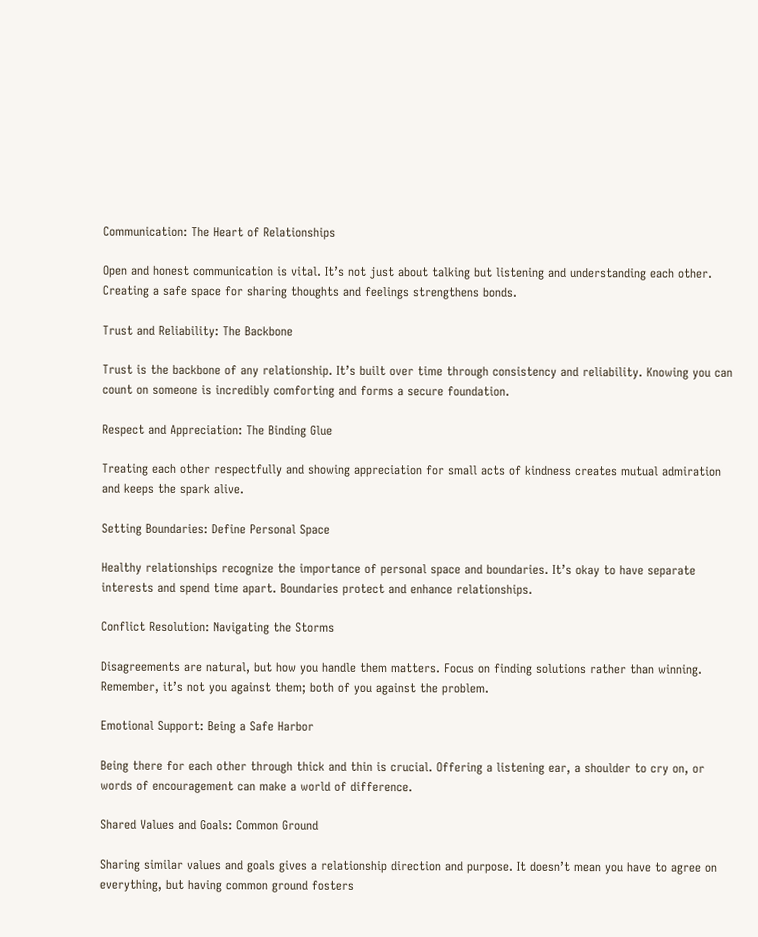Communication: The Heart of Relationships

Open and honest communication is vital. It’s not just about talking but listening and understanding each other. Creating a safe space for sharing thoughts and feelings strengthens bonds.

Trust and Reliability: The Backbone

Trust is the backbone of any relationship. It’s built over time through consistency and reliability. Knowing you can count on someone is incredibly comforting and forms a secure foundation.

Respect and Appreciation: The Binding Glue

Treating each other respectfully and showing appreciation for small acts of kindness creates mutual admiration and keeps the spark alive.

Setting Boundaries: Define Personal Space

Healthy relationships recognize the importance of personal space and boundaries. It’s okay to have separate interests and spend time apart. Boundaries protect and enhance relationships.

Conflict Resolution: Navigating the Storms

Disagreements are natural, but how you handle them matters. Focus on finding solutions rather than winning. Remember, it’s not you against them; both of you against the problem.

Emotional Support: Being a Safe Harbor

Being there for each other through thick and thin is crucial. Offering a listening ear, a shoulder to cry on, or words of encouragement can make a world of difference.

Shared Values and Goals: Common Ground

Sharing similar values and goals gives a relationship direction and purpose. It doesn’t mean you have to agree on everything, but having common ground fosters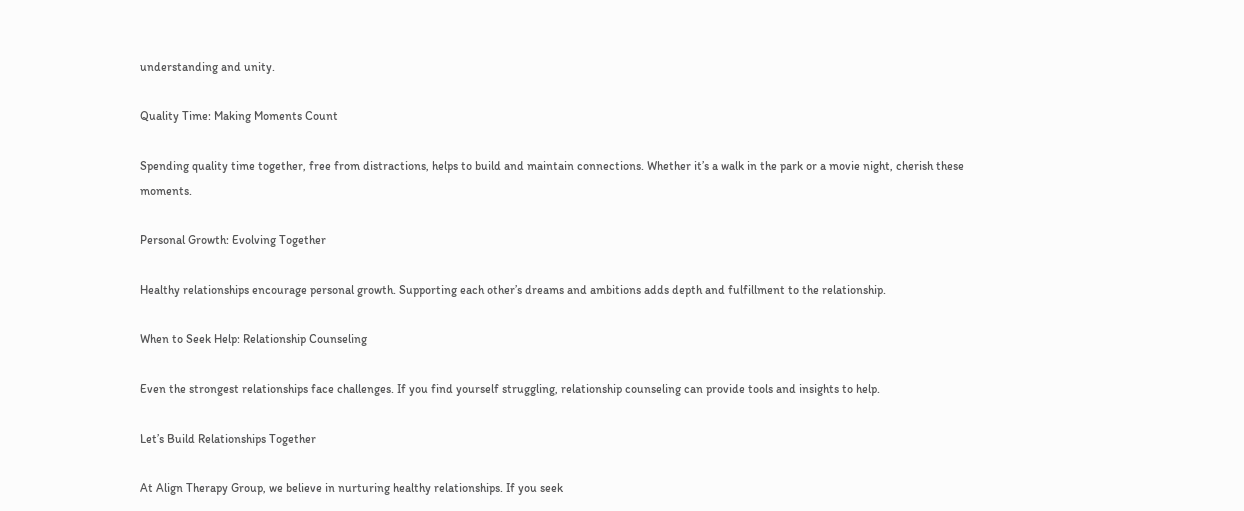understanding and unity.

Quality Time: Making Moments Count

Spending quality time together, free from distractions, helps to build and maintain connections. Whether it’s a walk in the park or a movie night, cherish these moments.

Personal Growth: Evolving Together

Healthy relationships encourage personal growth. Supporting each other’s dreams and ambitions adds depth and fulfillment to the relationship.

When to Seek Help: Relationship Counseling

Even the strongest relationships face challenges. If you find yourself struggling, relationship counseling can provide tools and insights to help.

Let’s Build Relationships Together

At Align Therapy Group, we believe in nurturing healthy relationships. If you seek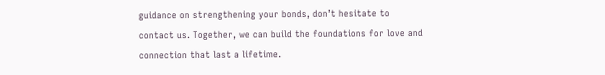guidance on strengthening your bonds, don’t hesitate to contact us. Together, we can build the foundations for love and connection that last a lifetime.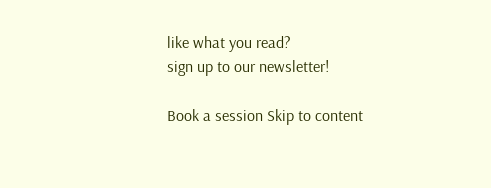like what you read?
sign up to our newsletter!

Book a session Skip to content